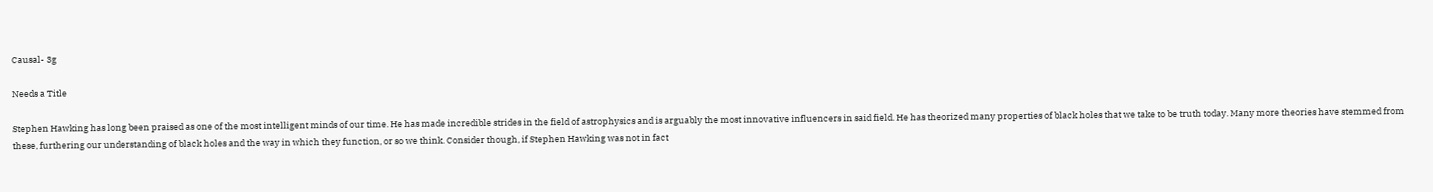Causal- 3g

Needs a Title

Stephen Hawking has long been praised as one of the most intelligent minds of our time. He has made incredible strides in the field of astrophysics and is arguably the most innovative influencers in said field. He has theorized many properties of black holes that we take to be truth today. Many more theories have stemmed from these, furthering our understanding of black holes and the way in which they function, or so we think. Consider though, if Stephen Hawking was not in fact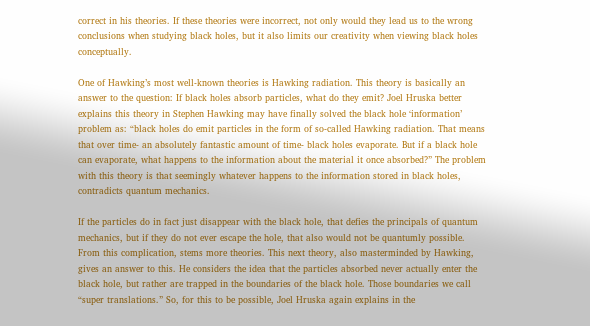correct in his theories. If these theories were incorrect, not only would they lead us to the wrong conclusions when studying black holes, but it also limits our creativity when viewing black holes conceptually.

One of Hawking’s most well-known theories is Hawking radiation. This theory is basically an answer to the question: If black holes absorb particles, what do they emit? Joel Hruska better explains this theory in Stephen Hawking may have finally solved the black hole ‘information’ problem as: “black holes do emit particles in the form of so-called Hawking radiation. That means that over time- an absolutely fantastic amount of time- black holes evaporate. But if a black hole can evaporate, what happens to the information about the material it once absorbed?” The problem with this theory is that seemingly whatever happens to the information stored in black holes, contradicts quantum mechanics.

If the particles do in fact just disappear with the black hole, that defies the principals of quantum mechanics, but if they do not ever escape the hole, that also would not be quantumly possible. From this complication, stems more theories. This next theory, also masterminded by Hawking, gives an answer to this. He considers the idea that the particles absorbed never actually enter the black hole, but rather are trapped in the boundaries of the black hole. Those boundaries we call “super translations.” So, for this to be possible, Joel Hruska again explains in the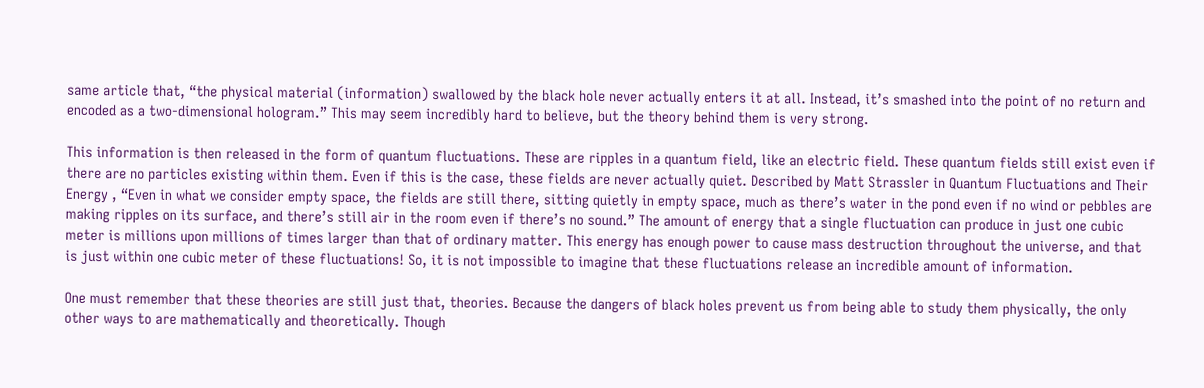same article that, “the physical material (information) swallowed by the black hole never actually enters it at all. Instead, it’s smashed into the point of no return and encoded as a two-dimensional hologram.” This may seem incredibly hard to believe, but the theory behind them is very strong.

This information is then released in the form of quantum fluctuations. These are ripples in a quantum field, like an electric field. These quantum fields still exist even if there are no particles existing within them. Even if this is the case, these fields are never actually quiet. Described by Matt Strassler in Quantum Fluctuations and Their Energy , “Even in what we consider empty space, the fields are still there, sitting quietly in empty space, much as there’s water in the pond even if no wind or pebbles are making ripples on its surface, and there’s still air in the room even if there’s no sound.” The amount of energy that a single fluctuation can produce in just one cubic meter is millions upon millions of times larger than that of ordinary matter. This energy has enough power to cause mass destruction throughout the universe, and that is just within one cubic meter of these fluctuations! So, it is not impossible to imagine that these fluctuations release an incredible amount of information.

One must remember that these theories are still just that, theories. Because the dangers of black holes prevent us from being able to study them physically, the only other ways to are mathematically and theoretically. Though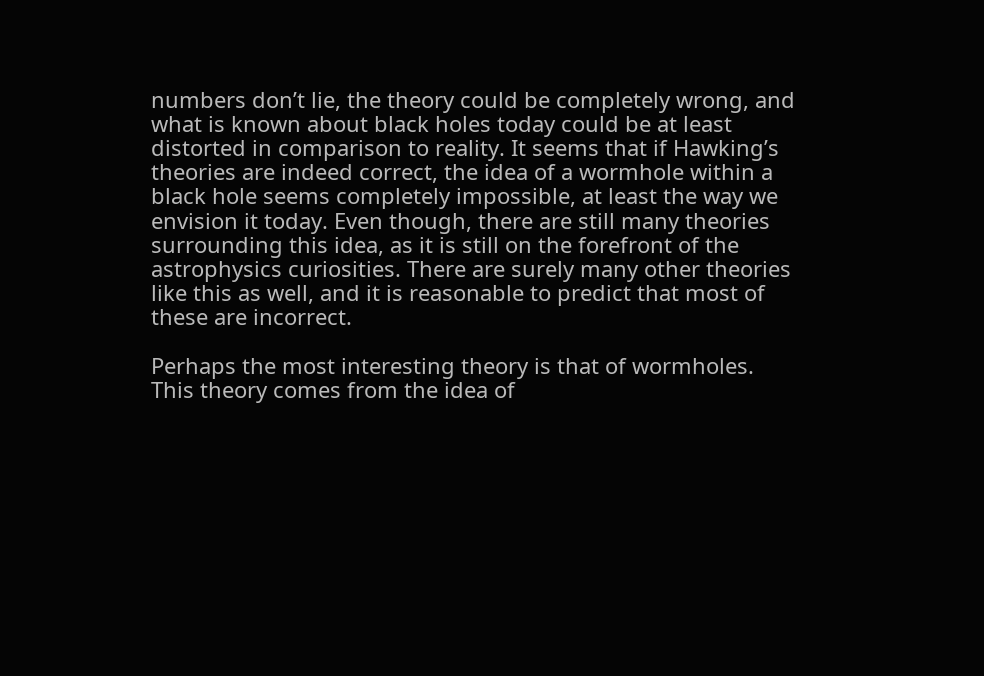numbers don’t lie, the theory could be completely wrong, and what is known about black holes today could be at least distorted in comparison to reality. It seems that if Hawking’s theories are indeed correct, the idea of a wormhole within a black hole seems completely impossible, at least the way we envision it today. Even though, there are still many theories surrounding this idea, as it is still on the forefront of the astrophysics curiosities. There are surely many other theories like this as well, and it is reasonable to predict that most of these are incorrect.

Perhaps the most interesting theory is that of wormholes. This theory comes from the idea of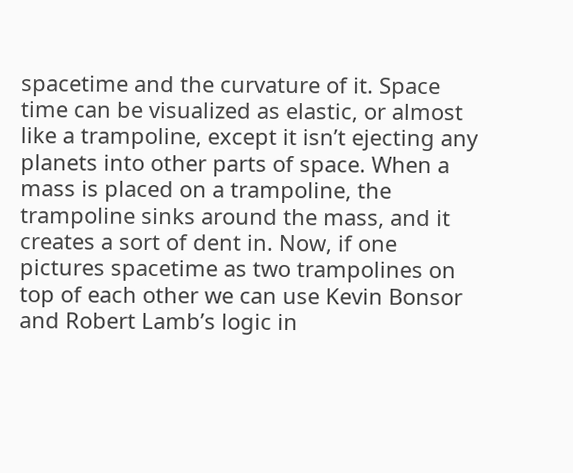spacetime and the curvature of it. Space time can be visualized as elastic, or almost like a trampoline, except it isn’t ejecting any planets into other parts of space. When a mass is placed on a trampoline, the trampoline sinks around the mass, and it creates a sort of dent in. Now, if one pictures spacetime as two trampolines on top of each other we can use Kevin Bonsor and Robert Lamb’s logic in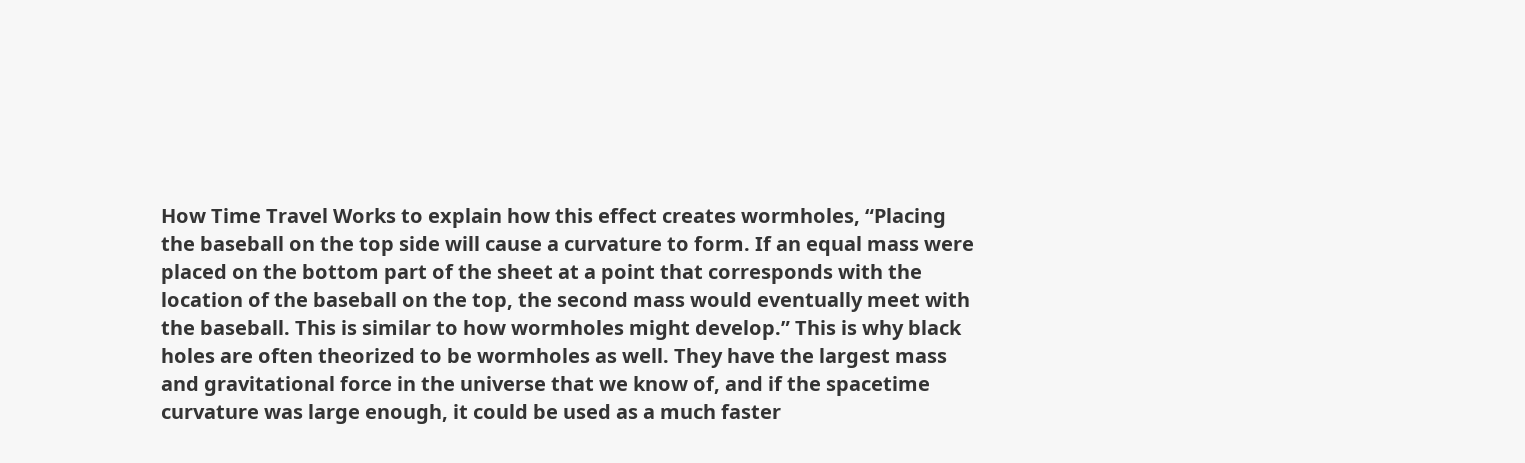How Time Travel Works to explain how this effect creates wormholes, “Placing the baseball on the top side will cause a curvature to form. If an equal mass were placed on the bottom part of the sheet at a point that corresponds with the location of the baseball on the top, the second mass would eventually meet with the baseball. This is similar to how wormholes might develop.” This is why black holes are often theorized to be wormholes as well. They have the largest mass and gravitational force in the universe that we know of, and if the spacetime curvature was large enough, it could be used as a much faster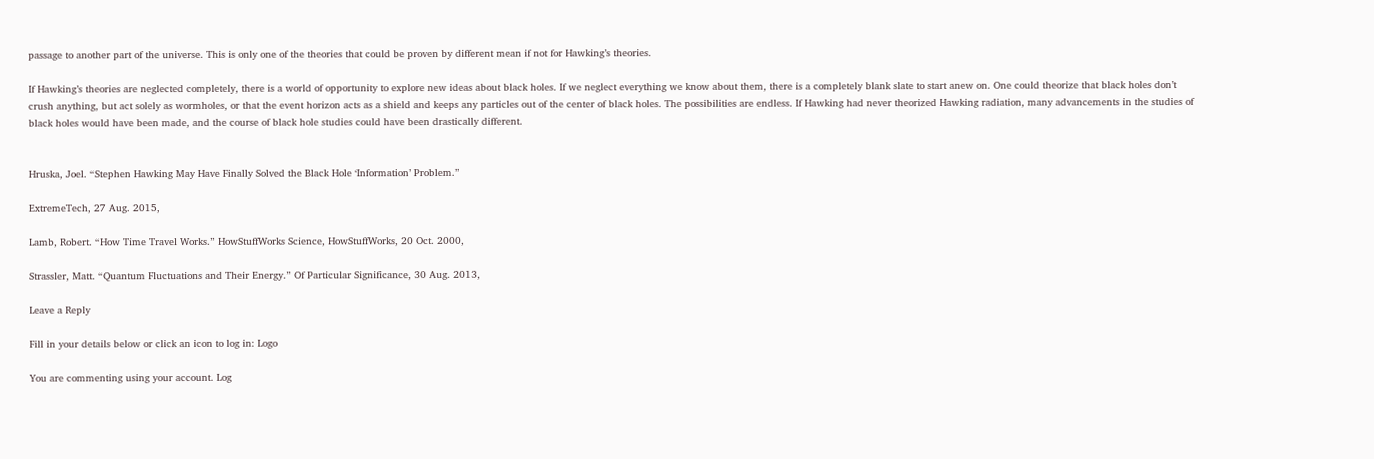passage to another part of the universe. This is only one of the theories that could be proven by different mean if not for Hawking’s theories.

If Hawking’s theories are neglected completely, there is a world of opportunity to explore new ideas about black holes. If we neglect everything we know about them, there is a completely blank slate to start anew on. One could theorize that black holes don’t crush anything, but act solely as wormholes, or that the event horizon acts as a shield and keeps any particles out of the center of black holes. The possibilities are endless. If Hawking had never theorized Hawking radiation, many advancements in the studies of black holes would have been made, and the course of black hole studies could have been drastically different.


Hruska, Joel. “Stephen Hawking May Have Finally Solved the Black Hole ‘Information’ Problem.”

ExtremeTech, 27 Aug. 2015,

Lamb, Robert. “How Time Travel Works.” HowStuffWorks Science, HowStuffWorks, 20 Oct. 2000,

Strassler, Matt. “Quantum Fluctuations and Their Energy.” Of Particular Significance, 30 Aug. 2013,

Leave a Reply

Fill in your details below or click an icon to log in: Logo

You are commenting using your account. Log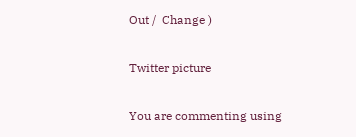Out /  Change )

Twitter picture

You are commenting using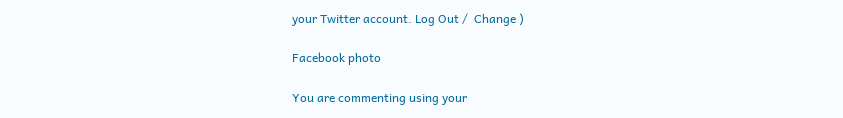your Twitter account. Log Out /  Change )

Facebook photo

You are commenting using your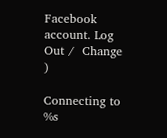Facebook account. Log Out /  Change )

Connecting to %s